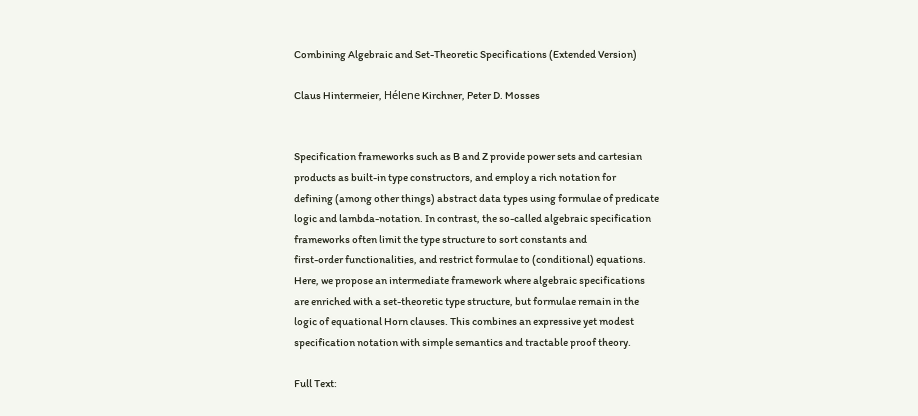Combining Algebraic and Set-Theoretic Specifications (Extended Version)

Claus Hintermeier, Hélene Kirchner, Peter D. Mosses


Specification frameworks such as B and Z provide power sets and cartesian
products as built-in type constructors, and employ a rich notation for
defining (among other things) abstract data types using formulae of predicate
logic and lambda-notation. In contrast, the so-called algebraic specification
frameworks often limit the type structure to sort constants and
first-order functionalities, and restrict formulae to (conditional) equations.
Here, we propose an intermediate framework where algebraic specifications
are enriched with a set-theoretic type structure, but formulae remain in the
logic of equational Horn clauses. This combines an expressive yet modest
specification notation with simple semantics and tractable proof theory.

Full Text: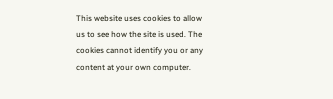This website uses cookies to allow us to see how the site is used. The cookies cannot identify you or any content at your own computer.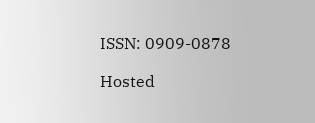ISSN: 0909-0878

Hosted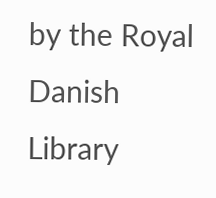by the Royal Danish Library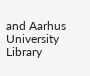and Aarhus University Library